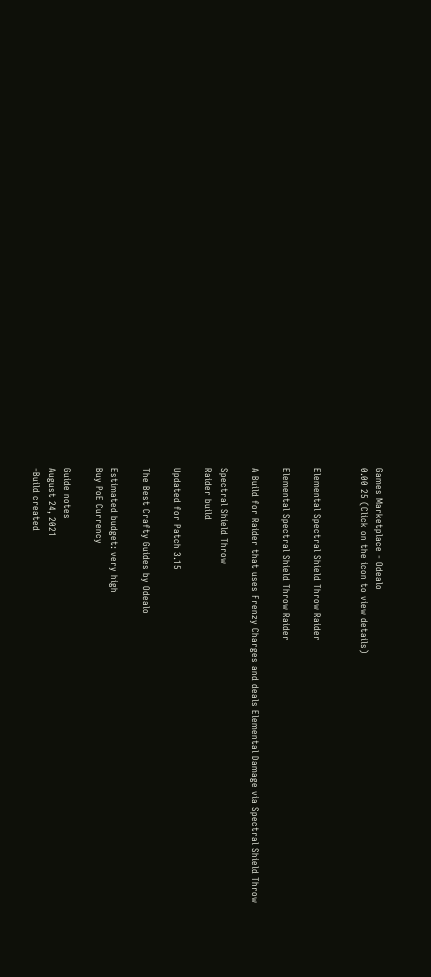Games Marketplace - Odealo
0.00 25 (Click on the icon to view details)


Elemental Spectral Shield Throw Raider

Elemental Spectral Shield Throw Raider

A Build for Raider that uses Frenzy Charges and deals Elemental Damage via Spectral Shield Throw

Spectral Shield Throw
Raider build

Updated for Patch 3.15

The Best Crafty Guides by Odealo

Estimated budget: very high
Buy PoE Currency

Guide notes
August 24, 2021
-Build created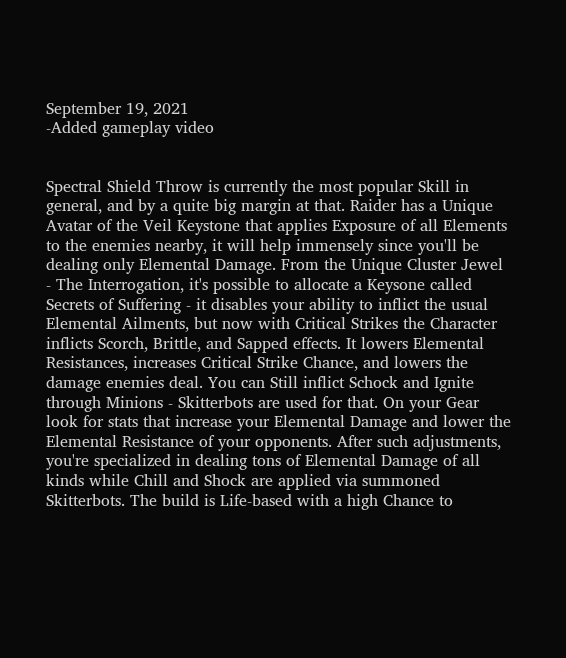September 19, 2021
-Added gameplay video


Spectral Shield Throw is currently the most popular Skill in general, and by a quite big margin at that. Raider has a Unique Avatar of the Veil Keystone that applies Exposure of all Elements to the enemies nearby, it will help immensely since you'll be dealing only Elemental Damage. From the Unique Cluster Jewel - The Interrogation, it's possible to allocate a Keysone called Secrets of Suffering - it disables your ability to inflict the usual Elemental Ailments, but now with Critical Strikes the Character inflicts Scorch, Brittle, and Sapped effects. It lowers Elemental Resistances, increases Critical Strike Chance, and lowers the damage enemies deal. You can Still inflict Schock and Ignite through Minions - Skitterbots are used for that. On your Gear look for stats that increase your Elemental Damage and lower the Elemental Resistance of your opponents. After such adjustments, you're specialized in dealing tons of Elemental Damage of all kinds while Chill and Shock are applied via summoned Skitterbots. The build is Life-based with a high Chance to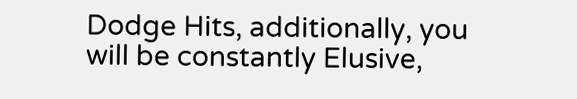Dodge Hits, additionally, you will be constantly Elusive,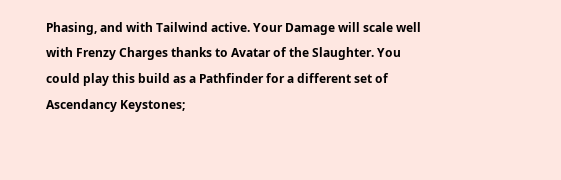Phasing, and with Tailwind active. Your Damage will scale well with Frenzy Charges thanks to Avatar of the Slaughter. You could play this build as a Pathfinder for a different set of Ascendancy Keystones;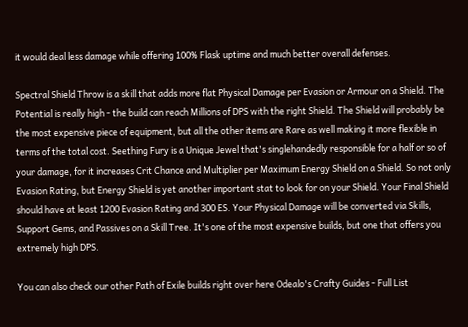it would deal less damage while offering 100% Flask uptime and much better overall defenses.

Spectral Shield Throw is a skill that adds more flat Physical Damage per Evasion or Armour on a Shield. The Potential is really high - the build can reach Millions of DPS with the right Shield. The Shield will probably be the most expensive piece of equipment, but all the other items are Rare as well making it more flexible in terms of the total cost. Seething Fury is a Unique Jewel that's singlehandedly responsible for a half or so of your damage, for it increases Crit Chance and Multiplier per Maximum Energy Shield on a Shield. So not only Evasion Rating, but Energy Shield is yet another important stat to look for on your Shield. Your Final Shield should have at least 1200 Evasion Rating and 300 ES. Your Physical Damage will be converted via Skills, Support Gems, and Passives on a Skill Tree. It's one of the most expensive builds, but one that offers you extremely high DPS.

You can also check our other Path of Exile builds right over here Odealo's Crafty Guides - Full List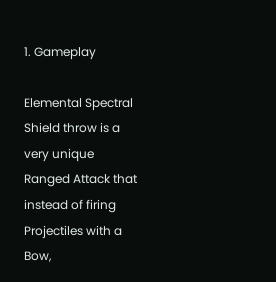1. Gameplay

Elemental Spectral Shield throw is a very unique Ranged Attack that instead of firing Projectiles with a Bow,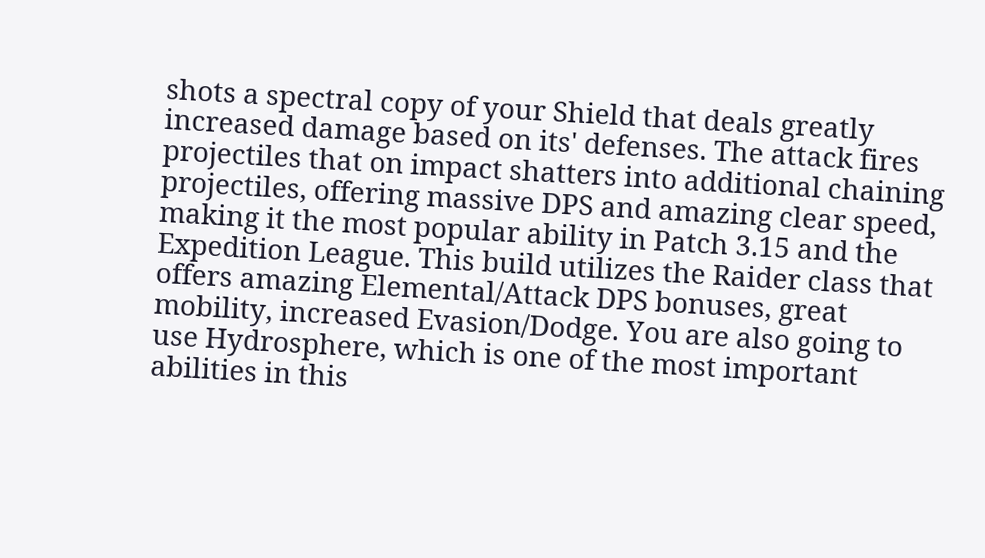shots a spectral copy of your Shield that deals greatly increased damage based on its' defenses. The attack fires projectiles that on impact shatters into additional chaining projectiles, offering massive DPS and amazing clear speed, making it the most popular ability in Patch 3.15 and the Expedition League. This build utilizes the Raider class that offers amazing Elemental/Attack DPS bonuses, great mobility, increased Evasion/Dodge. You are also going to use Hydrosphere, which is one of the most important abilities in this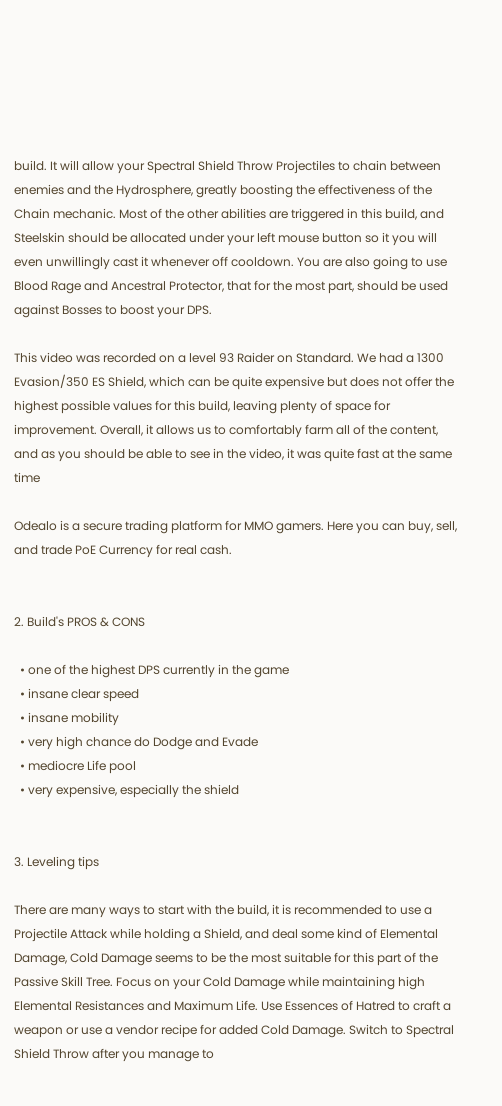build. It will allow your Spectral Shield Throw Projectiles to chain between enemies and the Hydrosphere, greatly boosting the effectiveness of the Chain mechanic. Most of the other abilities are triggered in this build, and Steelskin should be allocated under your left mouse button so it you will even unwillingly cast it whenever off cooldown. You are also going to use Blood Rage and Ancestral Protector, that for the most part, should be used against Bosses to boost your DPS.

This video was recorded on a level 93 Raider on Standard. We had a 1300 Evasion/350 ES Shield, which can be quite expensive but does not offer the highest possible values for this build, leaving plenty of space for improvement. Overall, it allows us to comfortably farm all of the content, and as you should be able to see in the video, it was quite fast at the same time

Odealo is a secure trading platform for MMO gamers. Here you can buy, sell, and trade PoE Currency for real cash.


2. Build's PROS & CONS

  • one of the highest DPS currently in the game
  • insane clear speed
  • insane mobility
  • very high chance do Dodge and Evade
  • mediocre Life pool
  • very expensive, especially the shield


3. Leveling tips

There are many ways to start with the build, it is recommended to use a Projectile Attack while holding a Shield, and deal some kind of Elemental Damage, Cold Damage seems to be the most suitable for this part of the Passive Skill Tree. Focus on your Cold Damage while maintaining high Elemental Resistances and Maximum Life. Use Essences of Hatred to craft a weapon or use a vendor recipe for added Cold Damage. Switch to Spectral Shield Throw after you manage to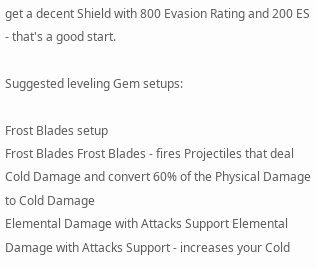get a decent Shield with 800 Evasion Rating and 200 ES - that's a good start.

Suggested leveling Gem setups:

Frost Blades setup
Frost Blades Frost Blades - fires Projectiles that deal Cold Damage and convert 60% of the Physical Damage to Cold Damage
Elemental Damage with Attacks Support Elemental Damage with Attacks Support - increases your Cold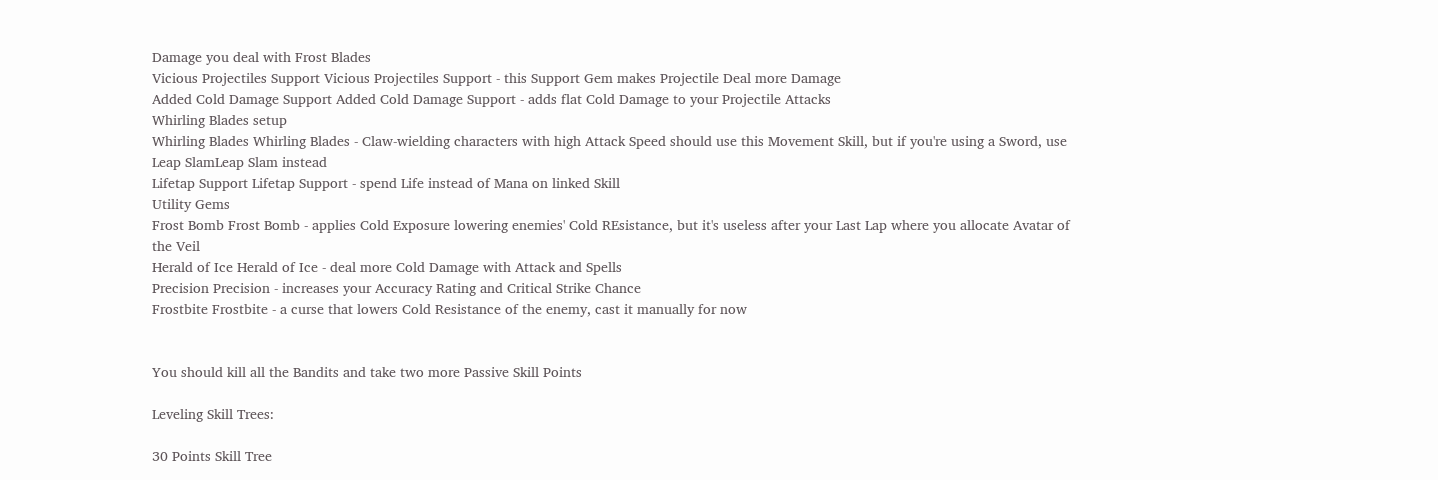Damage you deal with Frost Blades
Vicious Projectiles Support Vicious Projectiles Support - this Support Gem makes Projectile Deal more Damage
Added Cold Damage Support Added Cold Damage Support - adds flat Cold Damage to your Projectile Attacks
Whirling Blades setup
Whirling Blades Whirling Blades - Claw-wielding characters with high Attack Speed should use this Movement Skill, but if you're using a Sword, use Leap SlamLeap Slam instead
Lifetap Support Lifetap Support - spend Life instead of Mana on linked Skill
Utility Gems
Frost Bomb Frost Bomb - applies Cold Exposure lowering enemies' Cold REsistance, but it's useless after your Last Lap where you allocate Avatar of the Veil
Herald of Ice Herald of Ice - deal more Cold Damage with Attack and Spells
Precision Precision - increases your Accuracy Rating and Critical Strike Chance
Frostbite Frostbite - a curse that lowers Cold Resistance of the enemy, cast it manually for now


You should kill all the Bandits and take two more Passive Skill Points

Leveling Skill Trees:

30 Points Skill Tree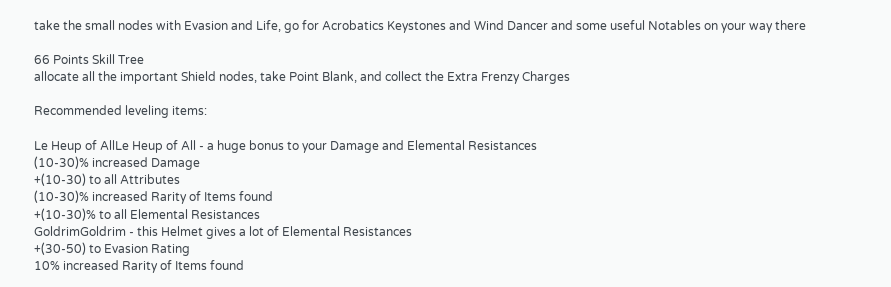take the small nodes with Evasion and Life, go for Acrobatics Keystones and Wind Dancer and some useful Notables on your way there

66 Points Skill Tree
allocate all the important Shield nodes, take Point Blank, and collect the Extra Frenzy Charges

Recommended leveling items:

Le Heup of AllLe Heup of All - a huge bonus to your Damage and Elemental Resistances
(10-30)% increased Damage
+(10-30) to all Attributes
(10-30)% increased Rarity of Items found
+(10-30)% to all Elemental Resistances
GoldrimGoldrim - this Helmet gives a lot of Elemental Resistances
+(30-50) to Evasion Rating
10% increased Rarity of Items found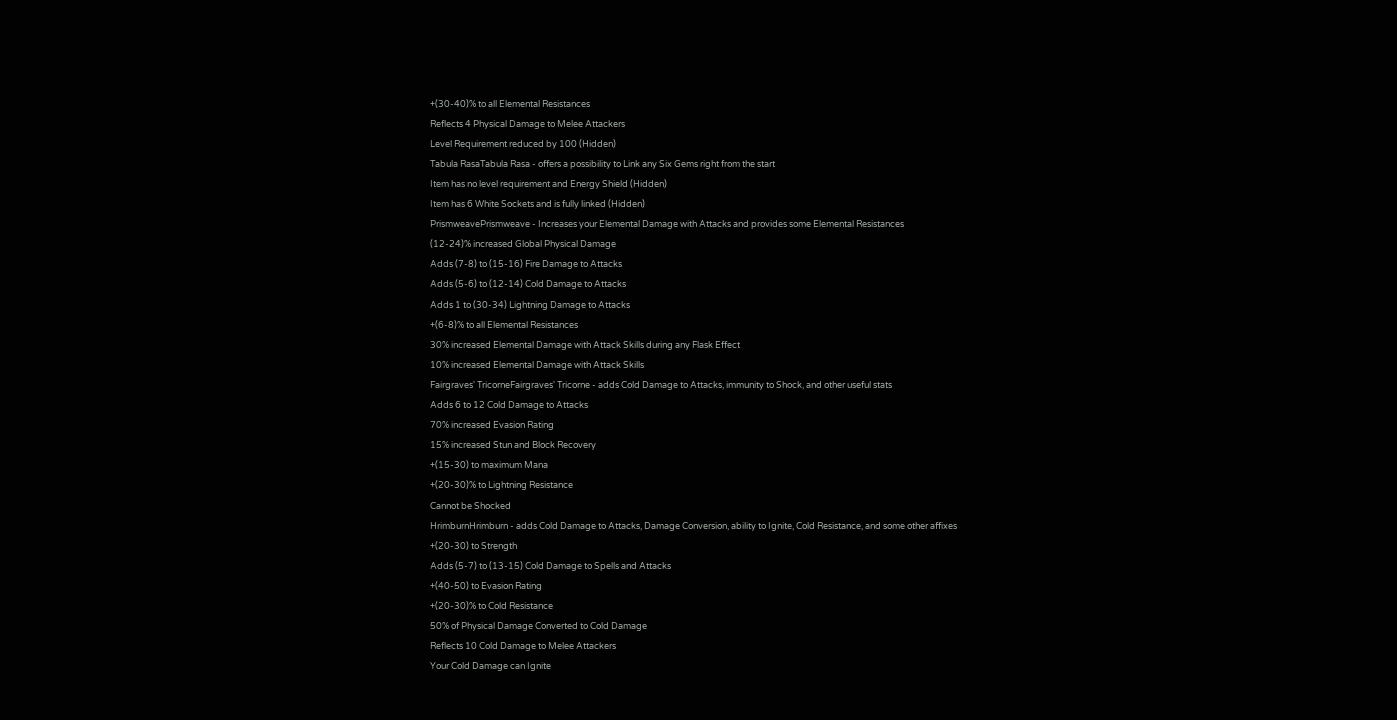+(30-40)% to all Elemental Resistances
Reflects 4 Physical Damage to Melee Attackers
Level Requirement reduced by 100 (Hidden)
Tabula RasaTabula Rasa - offers a possibility to Link any Six Gems right from the start
Item has no level requirement and Energy Shield (Hidden)
Item has 6 White Sockets and is fully linked (Hidden)
PrismweavePrismweave - Increases your Elemental Damage with Attacks and provides some Elemental Resistances
(12-24)% increased Global Physical Damage
Adds (7-8) to (15-16) Fire Damage to Attacks
Adds (5-6) to (12-14) Cold Damage to Attacks
Adds 1 to (30-34) Lightning Damage to Attacks
+(6-8)% to all Elemental Resistances
30% increased Elemental Damage with Attack Skills during any Flask Effect
10% increased Elemental Damage with Attack Skills
Fairgraves' TricorneFairgraves' Tricorne - adds Cold Damage to Attacks, immunity to Shock, and other useful stats
Adds 6 to 12 Cold Damage to Attacks
70% increased Evasion Rating
15% increased Stun and Block Recovery
+(15-30) to maximum Mana
+(20-30)% to Lightning Resistance
Cannot be Shocked
HrimburnHrimburn - adds Cold Damage to Attacks, Damage Conversion, ability to Ignite, Cold Resistance, and some other affixes
+(20-30) to Strength
Adds (5-7) to (13-15) Cold Damage to Spells and Attacks
+(40-50) to Evasion Rating
+(20-30)% to Cold Resistance
50% of Physical Damage Converted to Cold Damage
Reflects 10 Cold Damage to Melee Attackers
Your Cold Damage can Ignite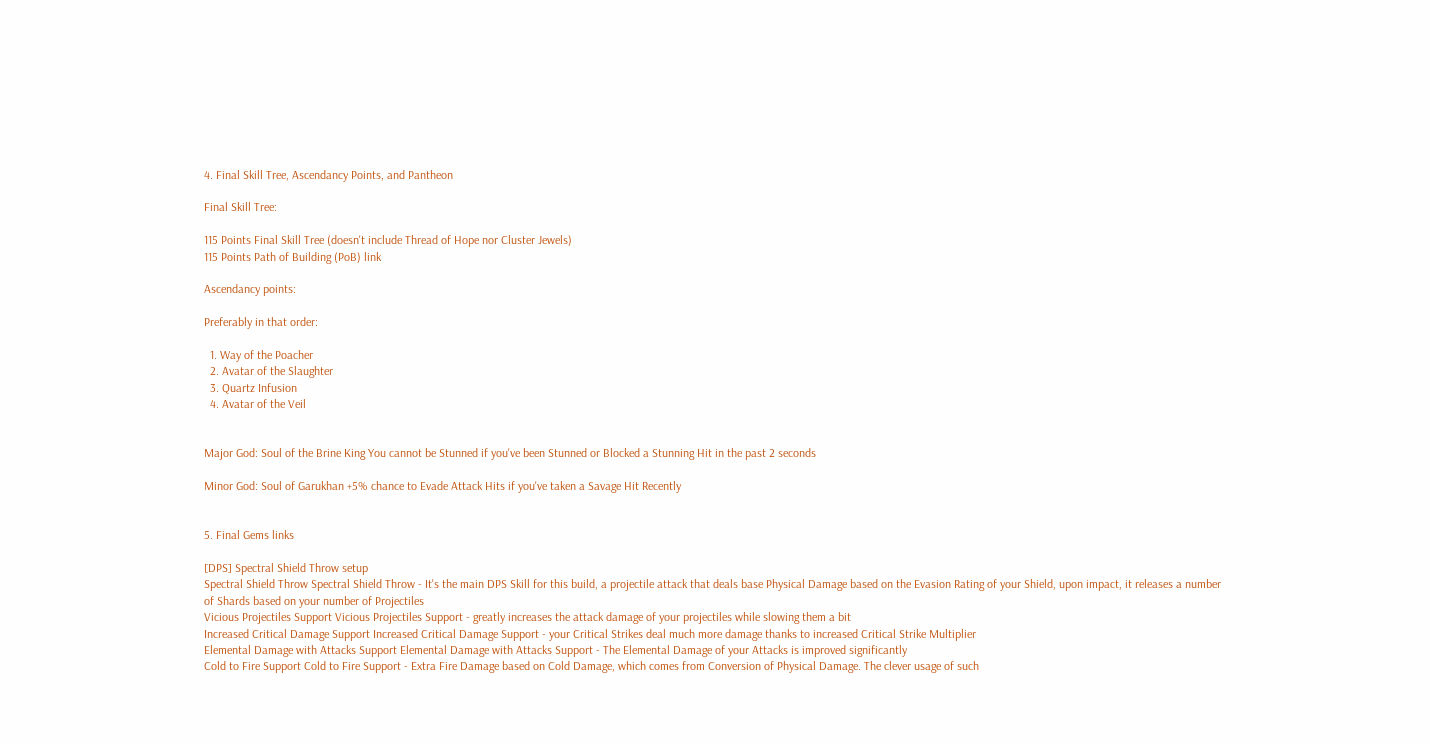4. Final Skill Tree, Ascendancy Points, and Pantheon

Final Skill Tree:

115 Points Final Skill Tree (doesn't include Thread of Hope nor Cluster Jewels)
115 Points Path of Building (PoB) link

Ascendancy points:

Preferably in that order:

  1. Way of the Poacher
  2. Avatar of the Slaughter
  3. Quartz Infusion
  4. Avatar of the Veil


Major God: Soul of the Brine King You cannot be Stunned if you've been Stunned or Blocked a Stunning Hit in the past 2 seconds

Minor God: Soul of Garukhan +5% chance to Evade Attack Hits if you've taken a Savage Hit Recently


5. Final Gems links

[DPS] Spectral Shield Throw setup
Spectral Shield Throw Spectral Shield Throw - It's the main DPS Skill for this build, a projectile attack that deals base Physical Damage based on the Evasion Rating of your Shield, upon impact, it releases a number of Shards based on your number of Projectiles
Vicious Projectiles Support Vicious Projectiles Support - greatly increases the attack damage of your projectiles while slowing them a bit
Increased Critical Damage Support Increased Critical Damage Support - your Critical Strikes deal much more damage thanks to increased Critical Strike Multiplier
Elemental Damage with Attacks Support Elemental Damage with Attacks Support - The Elemental Damage of your Attacks is improved significantly
Cold to Fire Support Cold to Fire Support - Extra Fire Damage based on Cold Damage, which comes from Conversion of Physical Damage. The clever usage of such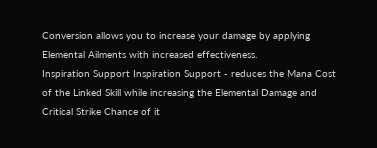Conversion allows you to increase your damage by applying Elemental Ailments with increased effectiveness.
Inspiration Support Inspiration Support - reduces the Mana Cost of the Linked Skill while increasing the Elemental Damage and Critical Strike Chance of it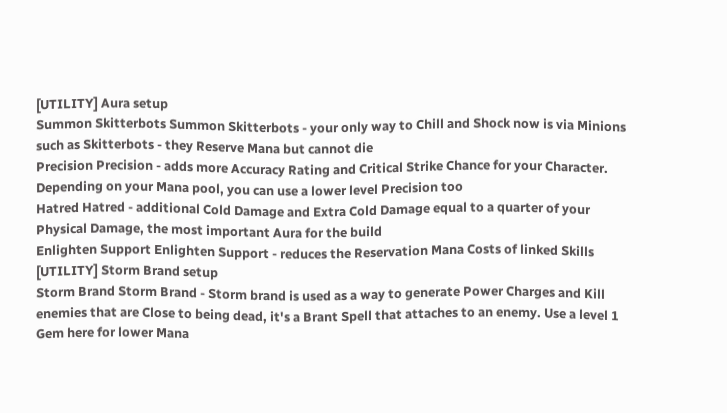[UTILITY] Aura setup
Summon Skitterbots Summon Skitterbots - your only way to Chill and Shock now is via Minions such as Skitterbots - they Reserve Mana but cannot die
Precision Precision - adds more Accuracy Rating and Critical Strike Chance for your Character. Depending on your Mana pool, you can use a lower level Precision too
Hatred Hatred - additional Cold Damage and Extra Cold Damage equal to a quarter of your Physical Damage, the most important Aura for the build
Enlighten Support Enlighten Support - reduces the Reservation Mana Costs of linked Skills
[UTILITY] Storm Brand setup
Storm Brand Storm Brand - Storm brand is used as a way to generate Power Charges and Kill enemies that are Close to being dead, it's a Brant Spell that attaches to an enemy. Use a level 1 Gem here for lower Mana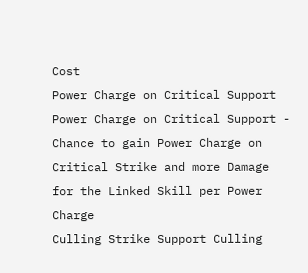Cost
Power Charge on Critical Support Power Charge on Critical Support - Chance to gain Power Charge on Critical Strike and more Damage for the Linked Skill per Power Charge
Culling Strike Support Culling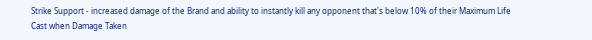Strike Support - increased damage of the Brand and ability to instantly kill any opponent that's below 10% of their Maximum Life
Cast when Damage Taken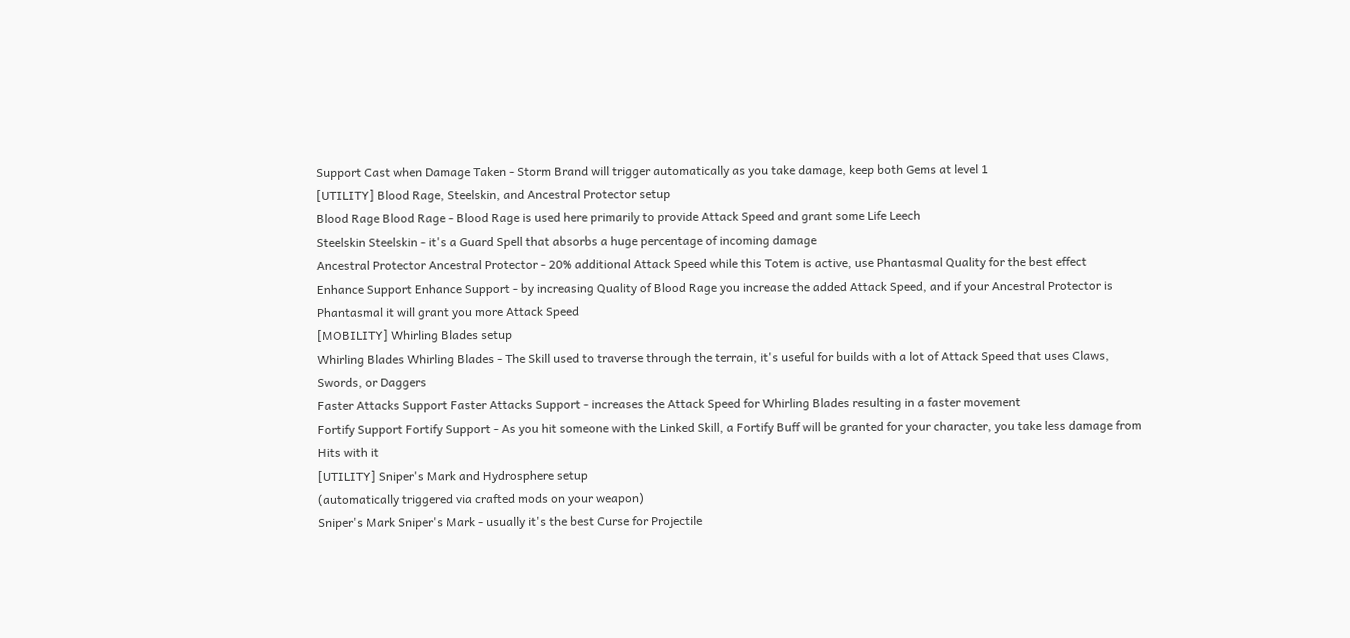Support Cast when Damage Taken - Storm Brand will trigger automatically as you take damage, keep both Gems at level 1
[UTILITY] Blood Rage, Steelskin, and Ancestral Protector setup
Blood Rage Blood Rage - Blood Rage is used here primarily to provide Attack Speed and grant some Life Leech
Steelskin Steelskin - it's a Guard Spell that absorbs a huge percentage of incoming damage
Ancestral Protector Ancestral Protector - 20% additional Attack Speed while this Totem is active, use Phantasmal Quality for the best effect
Enhance Support Enhance Support - by increasing Quality of Blood Rage you increase the added Attack Speed, and if your Ancestral Protector is Phantasmal it will grant you more Attack Speed
[MOBILITY] Whirling Blades setup
Whirling Blades Whirling Blades - The Skill used to traverse through the terrain, it's useful for builds with a lot of Attack Speed that uses Claws, Swords, or Daggers
Faster Attacks Support Faster Attacks Support - increases the Attack Speed for Whirling Blades resulting in a faster movement
Fortify Support Fortify Support - As you hit someone with the Linked Skill, a Fortify Buff will be granted for your character, you take less damage from Hits with it
[UTILITY] Sniper's Mark and Hydrosphere setup
(automatically triggered via crafted mods on your weapon)
Sniper's Mark Sniper's Mark - usually it's the best Curse for Projectile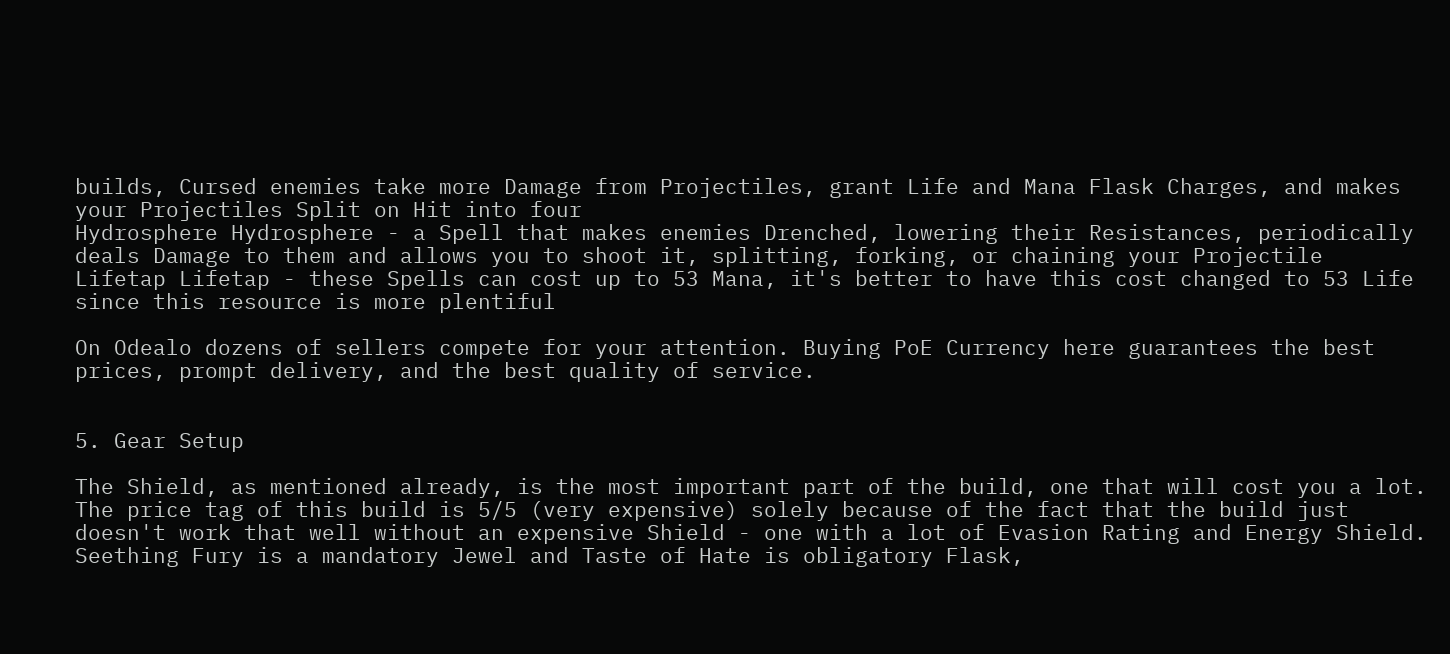builds, Cursed enemies take more Damage from Projectiles, grant Life and Mana Flask Charges, and makes your Projectiles Split on Hit into four
Hydrosphere Hydrosphere - a Spell that makes enemies Drenched, lowering their Resistances, periodically deals Damage to them and allows you to shoot it, splitting, forking, or chaining your Projectile
Lifetap Lifetap - these Spells can cost up to 53 Mana, it's better to have this cost changed to 53 Life since this resource is more plentiful

On Odealo dozens of sellers compete for your attention. Buying PoE Currency here guarantees the best prices, prompt delivery, and the best quality of service.


5. Gear Setup

The Shield, as mentioned already, is the most important part of the build, one that will cost you a lot. The price tag of this build is 5/5 (very expensive) solely because of the fact that the build just doesn't work that well without an expensive Shield - one with a lot of Evasion Rating and Energy Shield. Seething Fury is a mandatory Jewel and Taste of Hate is obligatory Flask,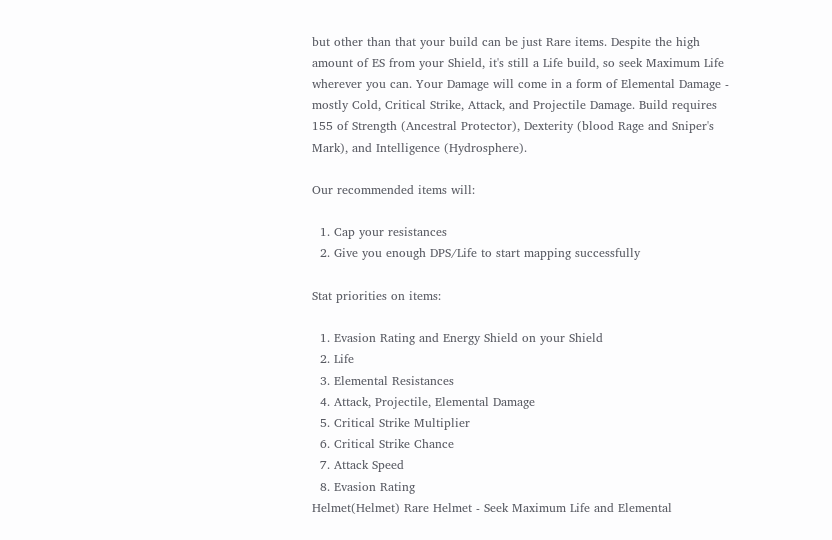but other than that your build can be just Rare items. Despite the high amount of ES from your Shield, it's still a Life build, so seek Maximum Life wherever you can. Your Damage will come in a form of Elemental Damage - mostly Cold, Critical Strike, Attack, and Projectile Damage. Build requires 155 of Strength (Ancestral Protector), Dexterity (blood Rage and Sniper's Mark), and Intelligence (Hydrosphere).

Our recommended items will:

  1. Cap your resistances
  2. Give you enough DPS/Life to start mapping successfully

Stat priorities on items:

  1. Evasion Rating and Energy Shield on your Shield
  2. Life
  3. Elemental Resistances
  4. Attack, Projectile, Elemental Damage
  5. Critical Strike Multiplier
  6. Critical Strike Chance
  7. Attack Speed
  8. Evasion Rating
Helmet(Helmet) Rare Helmet - Seek Maximum Life and Elemental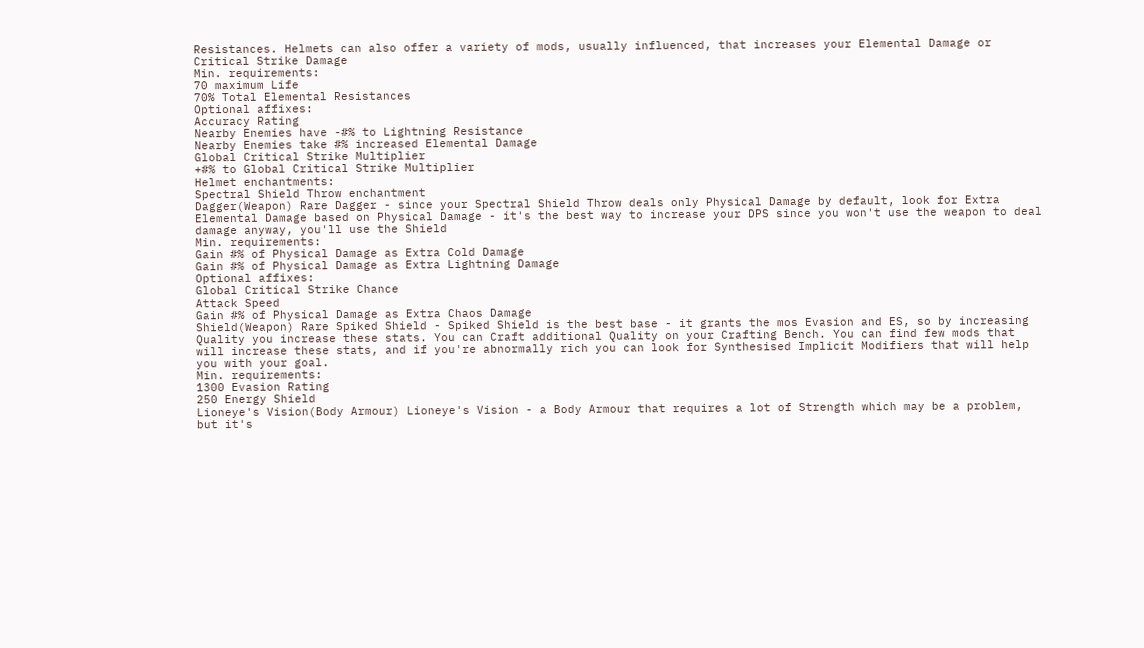Resistances. Helmets can also offer a variety of mods, usually influenced, that increases your Elemental Damage or Critical Strike Damage
Min. requirements:
70 maximum Life
70% Total Elemental Resistances
Optional affixes:
Accuracy Rating
Nearby Enemies have -#% to Lightning Resistance
Nearby Enemies take #% increased Elemental Damage
Global Critical Strike Multiplier
+#% to Global Critical Strike Multiplier
Helmet enchantments:
Spectral Shield Throw enchantment
Dagger(Weapon) Rare Dagger - since your Spectral Shield Throw deals only Physical Damage by default, look for Extra Elemental Damage based on Physical Damage - it's the best way to increase your DPS since you won't use the weapon to deal damage anyway, you'll use the Shield
Min. requirements:
Gain #% of Physical Damage as Extra Cold Damage
Gain #% of Physical Damage as Extra Lightning Damage
Optional affixes:
Global Critical Strike Chance
Attack Speed
Gain #% of Physical Damage as Extra Chaos Damage
Shield(Weapon) Rare Spiked Shield - Spiked Shield is the best base - it grants the mos Evasion and ES, so by increasing Quality you increase these stats. You can Craft additional Quality on your Crafting Bench. You can find few mods that will increase these stats, and if you're abnormally rich you can look for Synthesised Implicit Modifiers that will help you with your goal.
Min. requirements:
1300 Evasion Rating
250 Energy Shield
Lioneye's Vision(Body Armour) Lioneye's Vision - a Body Armour that requires a lot of Strength which may be a problem, but it's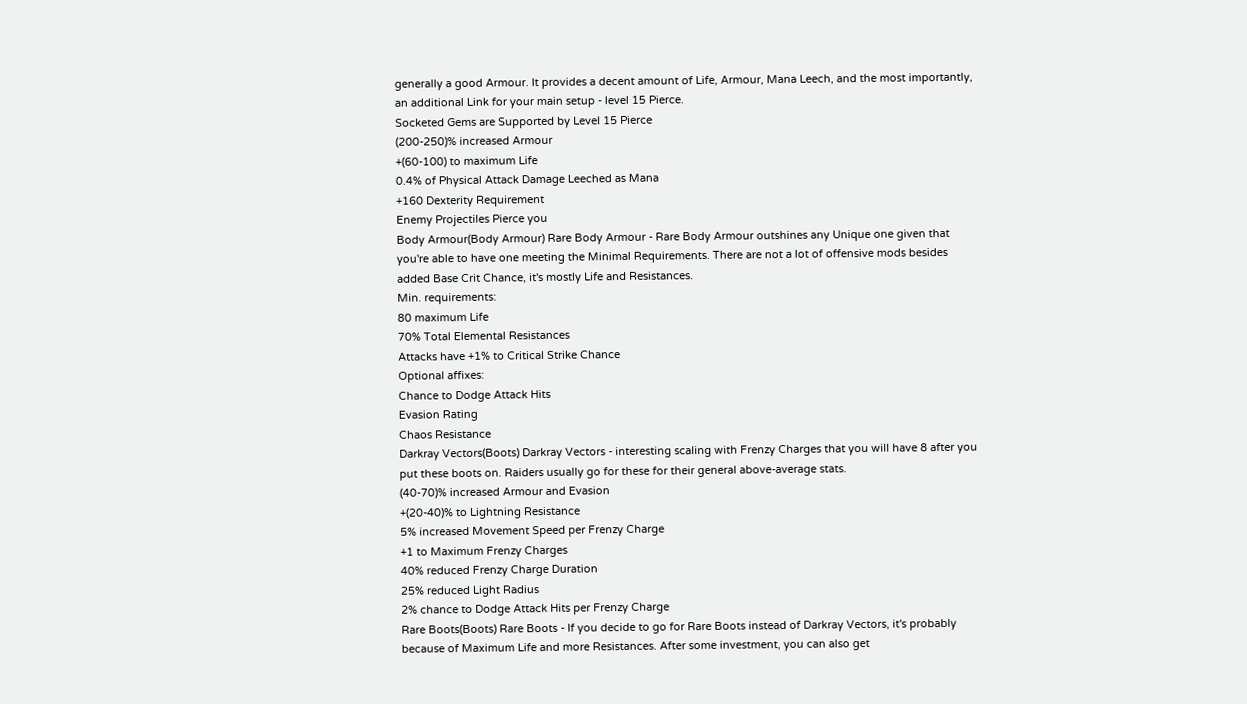generally a good Armour. It provides a decent amount of Life, Armour, Mana Leech, and the most importantly, an additional Link for your main setup - level 15 Pierce.
Socketed Gems are Supported by Level 15 Pierce
(200-250)% increased Armour
+(60-100) to maximum Life
0.4% of Physical Attack Damage Leeched as Mana
+160 Dexterity Requirement
Enemy Projectiles Pierce you
Body Armour(Body Armour) Rare Body Armour - Rare Body Armour outshines any Unique one given that you're able to have one meeting the Minimal Requirements. There are not a lot of offensive mods besides added Base Crit Chance, it's mostly Life and Resistances.
Min. requirements:
80 maximum Life
70% Total Elemental Resistances
Attacks have +1% to Critical Strike Chance
Optional affixes:
Chance to Dodge Attack Hits
Evasion Rating
Chaos Resistance
Darkray Vectors(Boots) Darkray Vectors - interesting scaling with Frenzy Charges that you will have 8 after you put these boots on. Raiders usually go for these for their general above-average stats.
(40-70)% increased Armour and Evasion
+(20-40)% to Lightning Resistance
5% increased Movement Speed per Frenzy Charge
+1 to Maximum Frenzy Charges
40% reduced Frenzy Charge Duration
25% reduced Light Radius
2% chance to Dodge Attack Hits per Frenzy Charge
Rare Boots(Boots) Rare Boots - If you decide to go for Rare Boots instead of Darkray Vectors, it's probably because of Maximum Life and more Resistances. After some investment, you can also get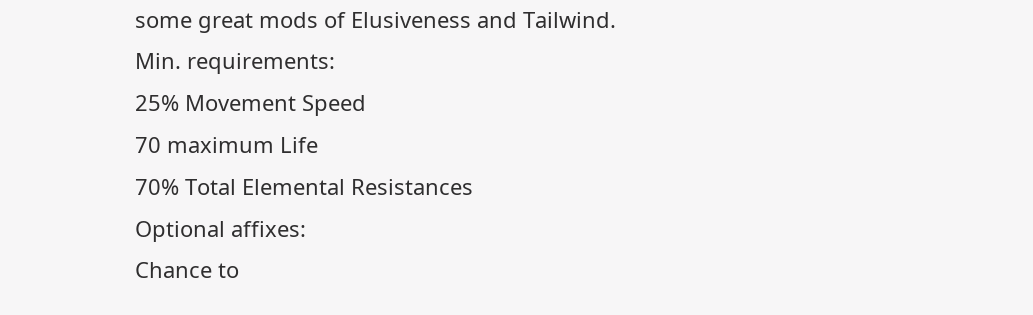some great mods of Elusiveness and Tailwind.
Min. requirements:
25% Movement Speed
70 maximum Life
70% Total Elemental Resistances
Optional affixes:
Chance to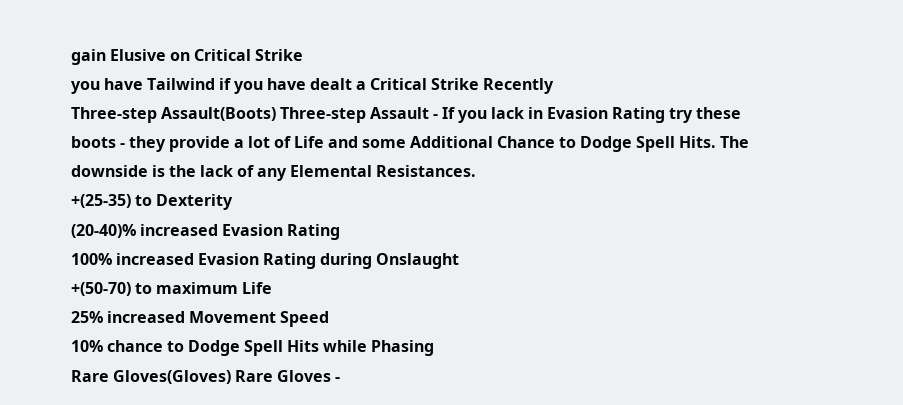gain Elusive on Critical Strike
you have Tailwind if you have dealt a Critical Strike Recently
Three-step Assault(Boots) Three-step Assault - If you lack in Evasion Rating try these boots - they provide a lot of Life and some Additional Chance to Dodge Spell Hits. The downside is the lack of any Elemental Resistances.
+(25-35) to Dexterity
(20-40)% increased Evasion Rating
100% increased Evasion Rating during Onslaught
+(50-70) to maximum Life
25% increased Movement Speed
10% chance to Dodge Spell Hits while Phasing
Rare Gloves(Gloves) Rare Gloves -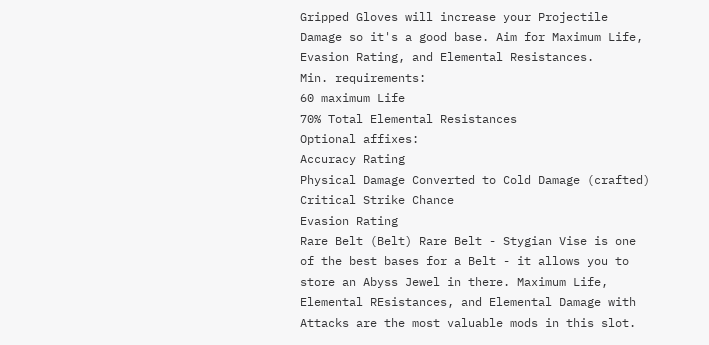Gripped Gloves will increase your Projectile Damage so it's a good base. Aim for Maximum Life, Evasion Rating, and Elemental Resistances.
Min. requirements:
60 maximum Life
70% Total Elemental Resistances
Optional affixes:
Accuracy Rating
Physical Damage Converted to Cold Damage (crafted)
Critical Strike Chance
Evasion Rating
Rare Belt (Belt) Rare Belt - Stygian Vise is one of the best bases for a Belt - it allows you to store an Abyss Jewel in there. Maximum Life, Elemental REsistances, and Elemental Damage with Attacks are the most valuable mods in this slot.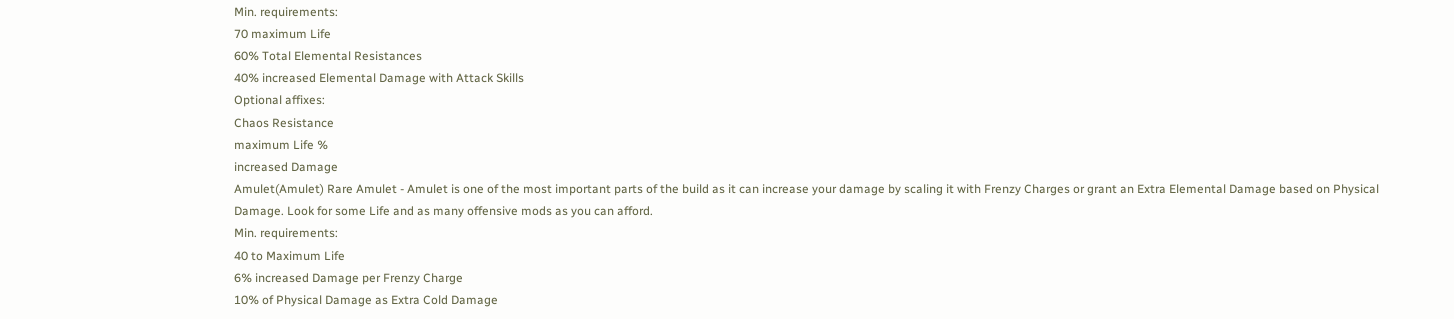Min. requirements:
70 maximum Life
60% Total Elemental Resistances
40% increased Elemental Damage with Attack Skills
Optional affixes:
Chaos Resistance
maximum Life %
increased Damage
Amulet(Amulet) Rare Amulet - Amulet is one of the most important parts of the build as it can increase your damage by scaling it with Frenzy Charges or grant an Extra Elemental Damage based on Physical Damage. Look for some Life and as many offensive mods as you can afford.
Min. requirements:
40 to Maximum Life
6% increased Damage per Frenzy Charge
10% of Physical Damage as Extra Cold Damage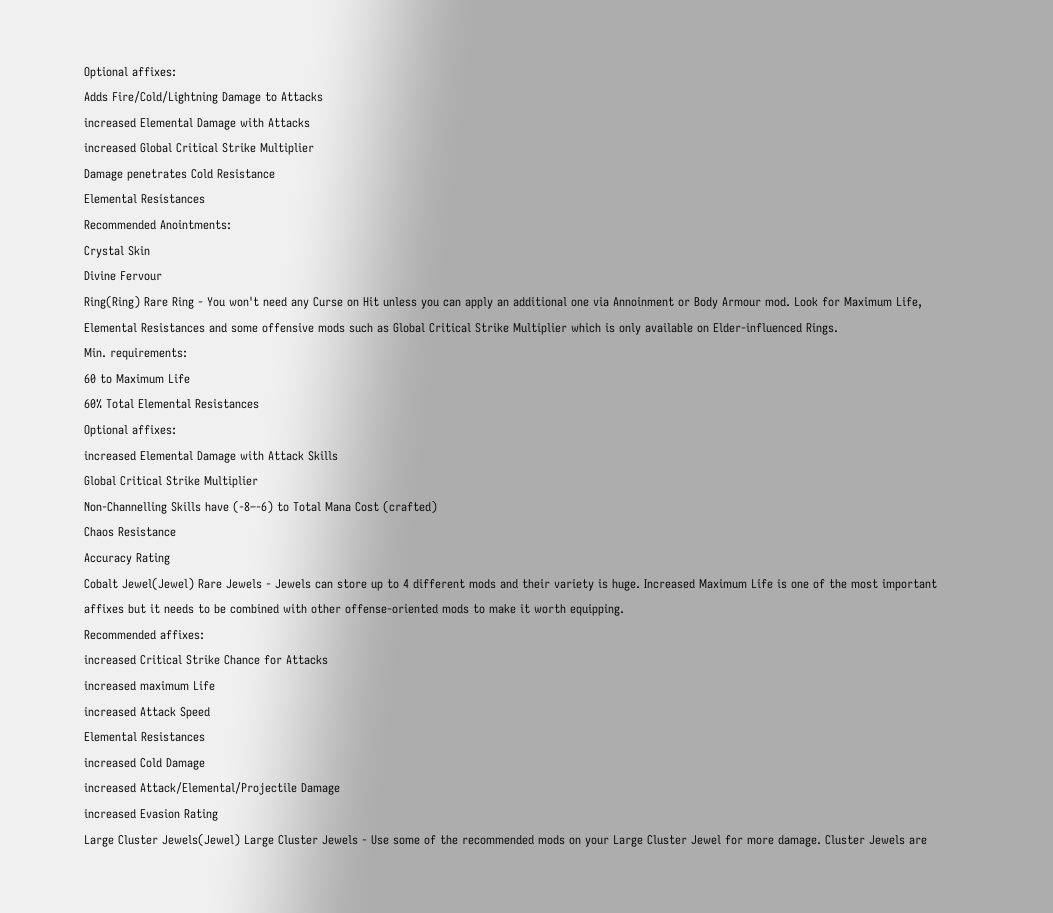Optional affixes:
Adds Fire/Cold/Lightning Damage to Attacks
increased Elemental Damage with Attacks
increased Global Critical Strike Multiplier
Damage penetrates Cold Resistance
Elemental Resistances
Recommended Anointments:
Crystal Skin
Divine Fervour
Ring(Ring) Rare Ring - You won't need any Curse on Hit unless you can apply an additional one via Annoinment or Body Armour mod. Look for Maximum Life, Elemental Resistances and some offensive mods such as Global Critical Strike Multiplier which is only available on Elder-influenced Rings.
Min. requirements:
60 to Maximum Life
60% Total Elemental Resistances
Optional affixes:
increased Elemental Damage with Attack Skills
Global Critical Strike Multiplier
Non-Channelling Skills have (-8–-6) to Total Mana Cost (crafted)
Chaos Resistance
Accuracy Rating
Cobalt Jewel(Jewel) Rare Jewels - Jewels can store up to 4 different mods and their variety is huge. Increased Maximum Life is one of the most important affixes but it needs to be combined with other offense-oriented mods to make it worth equipping.
Recommended affixes:
increased Critical Strike Chance for Attacks
increased maximum Life
increased Attack Speed
Elemental Resistances
increased Cold Damage
increased Attack/Elemental/Projectile Damage
increased Evasion Rating
Large Cluster Jewels(Jewel) Large Cluster Jewels - Use some of the recommended mods on your Large Cluster Jewel for more damage. Cluster Jewels are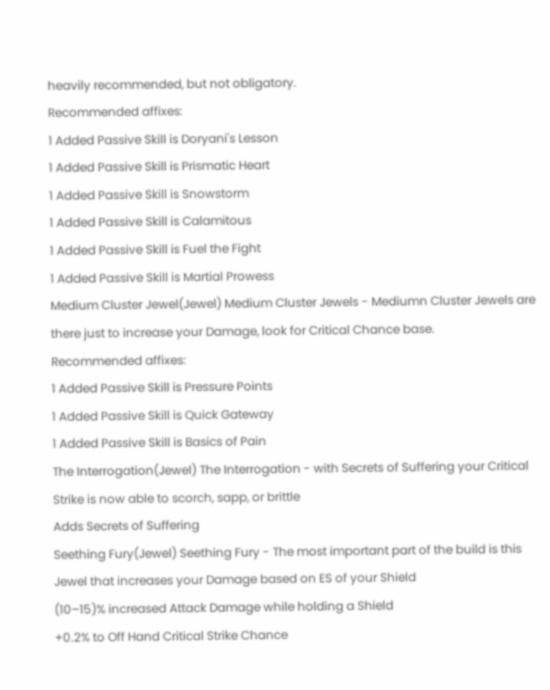heavily recommended, but not obligatory.
Recommended affixes:
1 Added Passive Skill is Doryani's Lesson
1 Added Passive Skill is Prismatic Heart
1 Added Passive Skill is Snowstorm
1 Added Passive Skill is Calamitous
1 Added Passive Skill is Fuel the Fight
1 Added Passive Skill is Martial Prowess
Medium Cluster Jewel(Jewel) Medium Cluster Jewels - Mediumn Cluster Jewels are there just to increase your Damage, look for Critical Chance base.
Recommended affixes:
1 Added Passive Skill is Pressure Points
1 Added Passive Skill is Quick Gateway
1 Added Passive Skill is Basics of Pain
The Interrogation(Jewel) The Interrogation - with Secrets of Suffering your Critical Strike is now able to scorch, sapp, or brittle
Adds Secrets of Suffering
Seething Fury(Jewel) Seething Fury - The most important part of the build is this Jewel that increases your Damage based on ES of your Shield
(10–15)% increased Attack Damage while holding a Shield
+0.2% to Off Hand Critical Strike Chance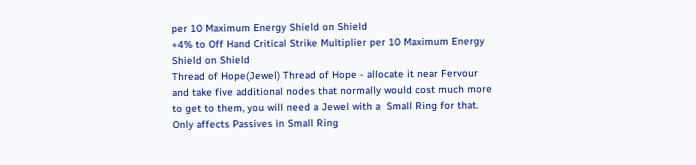per 10 Maximum Energy Shield on Shield
+4% to Off Hand Critical Strike Multiplier per 10 Maximum Energy Shield on Shield
Thread of Hope(Jewel) Thread of Hope - allocate it near Fervour and take five additional nodes that normally would cost much more to get to them, you will need a Jewel with a  Small Ring for that.
Only affects Passives in Small Ring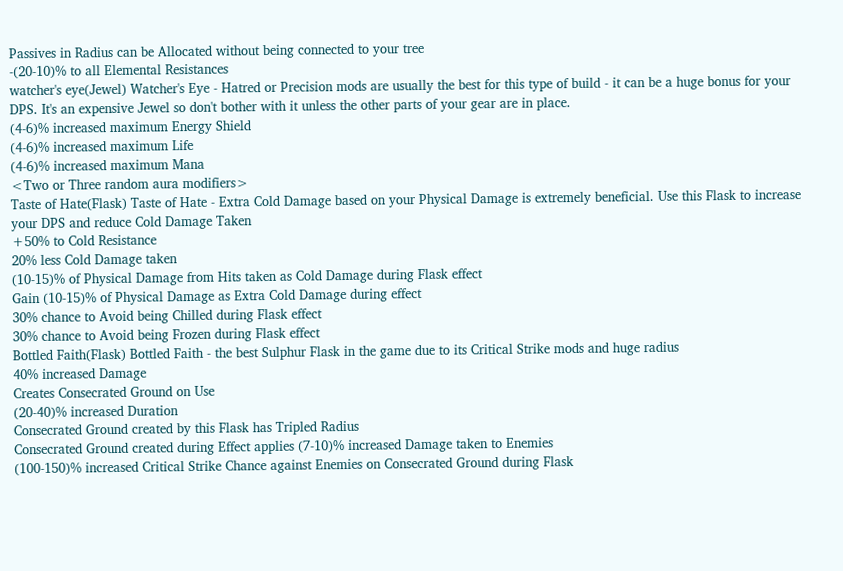Passives in Radius can be Allocated without being connected to your tree
-(20-10)% to all Elemental Resistances
watcher's eye(Jewel) Watcher's Eye - Hatred or Precision mods are usually the best for this type of build - it can be a huge bonus for your DPS. It's an expensive Jewel so don't bother with it unless the other parts of your gear are in place.
(4-6)% increased maximum Energy Shield
(4-6)% increased maximum Life
(4-6)% increased maximum Mana
<Two or Three random aura modifiers>
Taste of Hate(Flask) Taste of Hate - Extra Cold Damage based on your Physical Damage is extremely beneficial. Use this Flask to increase your DPS and reduce Cold Damage Taken
+50% to Cold Resistance
20% less Cold Damage taken
(10-15)% of Physical Damage from Hits taken as Cold Damage during Flask effect
Gain (10-15)% of Physical Damage as Extra Cold Damage during effect
30% chance to Avoid being Chilled during Flask effect
30% chance to Avoid being Frozen during Flask effect
Bottled Faith(Flask) Bottled Faith - the best Sulphur Flask in the game due to its Critical Strike mods and huge radius
40% increased Damage
Creates Consecrated Ground on Use
(20-40)% increased Duration
Consecrated Ground created by this Flask has Tripled Radius
Consecrated Ground created during Effect applies (7-10)% increased Damage taken to Enemies
(100-150)% increased Critical Strike Chance against Enemies on Consecrated Ground during Flask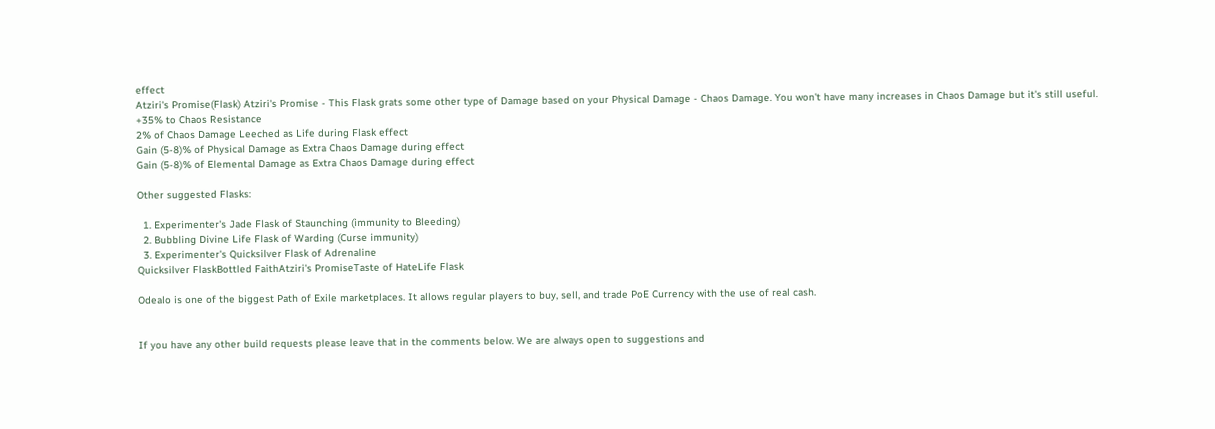effect
Atziri's Promise(Flask) Atziri's Promise - This Flask grats some other type of Damage based on your Physical Damage - Chaos Damage. You won't have many increases in Chaos Damage but it's still useful.
+35% to Chaos Resistance
2% of Chaos Damage Leeched as Life during Flask effect
Gain (5-8)% of Physical Damage as Extra Chaos Damage during effect
Gain (5-8)% of Elemental Damage as Extra Chaos Damage during effect

Other suggested Flasks:

  1. Experimenter's Jade Flask of Staunching (immunity to Bleeding)
  2. Bubbling Divine Life Flask of Warding (Curse immunity)
  3. Experimenter's Quicksilver Flask of Adrenaline
Quicksilver FlaskBottled FaithAtziri's PromiseTaste of HateLife Flask

Odealo is one of the biggest Path of Exile marketplaces. It allows regular players to buy, sell, and trade PoE Currency with the use of real cash.


If you have any other build requests please leave that in the comments below. We are always open to suggestions and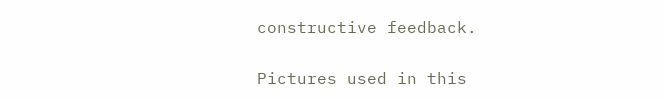constructive feedback.

Pictures used in this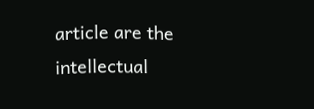article are the intellectual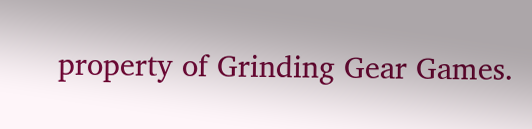property of Grinding Gear Games.